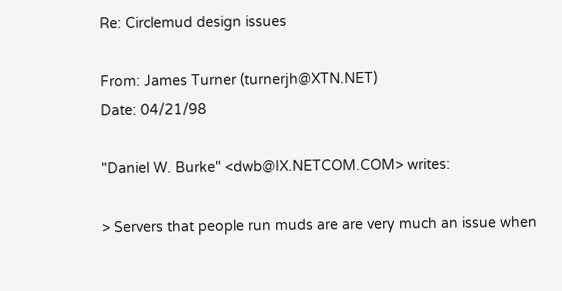Re: Circlemud design issues

From: James Turner (turnerjh@XTN.NET)
Date: 04/21/98

"Daniel W. Burke" <dwb@IX.NETCOM.COM> writes:

> Servers that people run muds are are very much an issue when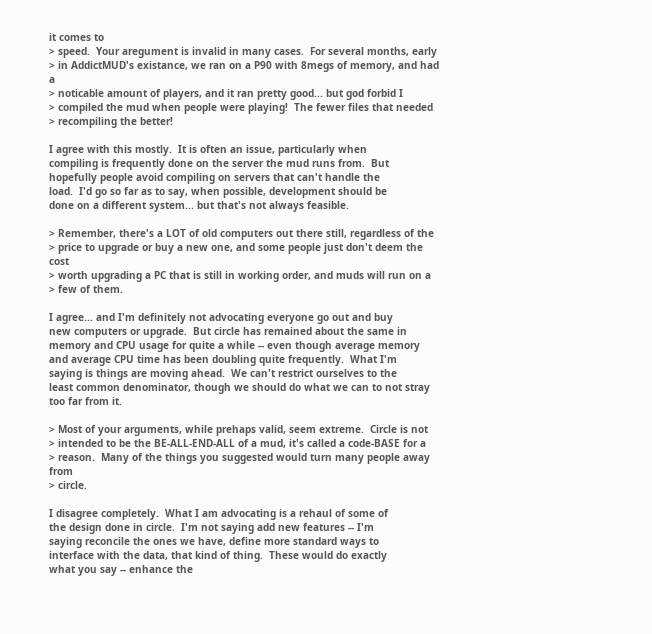it comes to
> speed.  Your aregument is invalid in many cases.  For several months, early
> in AddictMUD's existance, we ran on a P90 with 8megs of memory, and had a
> noticable amount of players, and it ran pretty good... but god forbid I
> compiled the mud when people were playing!  The fewer files that needed
> recompiling the better!

I agree with this mostly.  It is often an issue, particularly when
compiling is frequently done on the server the mud runs from.  But
hopefully people avoid compiling on servers that can't handle the
load.  I'd go so far as to say, when possible, development should be
done on a different system... but that's not always feasible.

> Remember, there's a LOT of old computers out there still, regardless of the
> price to upgrade or buy a new one, and some people just don't deem the cost
> worth upgrading a PC that is still in working order, and muds will run on a
> few of them.

I agree... and I'm definitely not advocating everyone go out and buy
new computers or upgrade.  But circle has remained about the same in
memory and CPU usage for quite a while -- even though average memory
and average CPU time has been doubling quite frequently.  What I'm
saying is things are moving ahead.  We can't restrict ourselves to the
least common denominator, though we should do what we can to not stray
too far from it.

> Most of your arguments, while prehaps valid, seem extreme.  Circle is not
> intended to be the BE-ALL-END-ALL of a mud, it's called a code-BASE for a
> reason.  Many of the things you suggested would turn many people away from
> circle.

I disagree completely.  What I am advocating is a rehaul of some of
the design done in circle.  I'm not saying add new features -- I'm
saying reconcile the ones we have, define more standard ways to
interface with the data, that kind of thing.  These would do exactly
what you say -- enhance the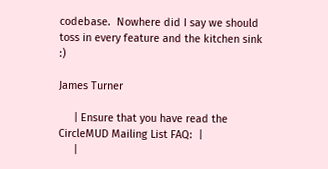codebase.  Nowhere did I say we should
toss in every feature and the kitchen sink :)

James Turner

     | Ensure that you have read the CircleMUD Mailing List FAQ:  |
     |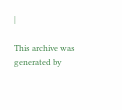|

This archive was generated by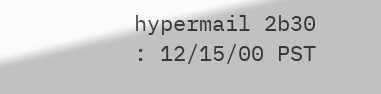hypermail 2b30 : 12/15/00 PST